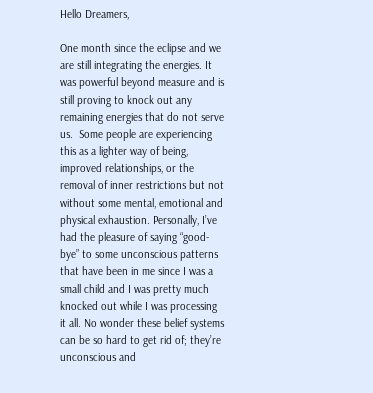Hello Dreamers,

One month since the eclipse and we are still integrating the energies. It was powerful beyond measure and is still proving to knock out any remaining energies that do not serve us.  Some people are experiencing this as a lighter way of being, improved relationships, or the removal of inner restrictions but not without some mental, emotional and physical exhaustion. Personally, I’ve had the pleasure of saying “good-bye” to some unconscious patterns that have been in me since I was a small child and I was pretty much knocked out while I was processing it all. No wonder these belief systems can be so hard to get rid of; they’re unconscious and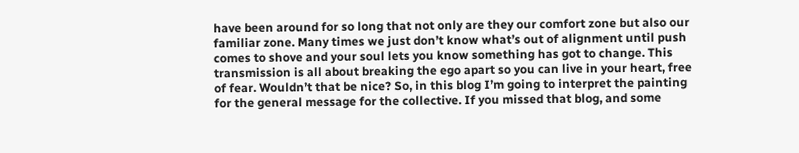have been around for so long that not only are they our comfort zone but also our familiar zone. Many times we just don’t know what’s out of alignment until push comes to shove and your soul lets you know something has got to change. This transmission is all about breaking the ego apart so you can live in your heart, free of fear. Wouldn’t that be nice? So, in this blog I’m going to interpret the painting for the general message for the collective. If you missed that blog, and some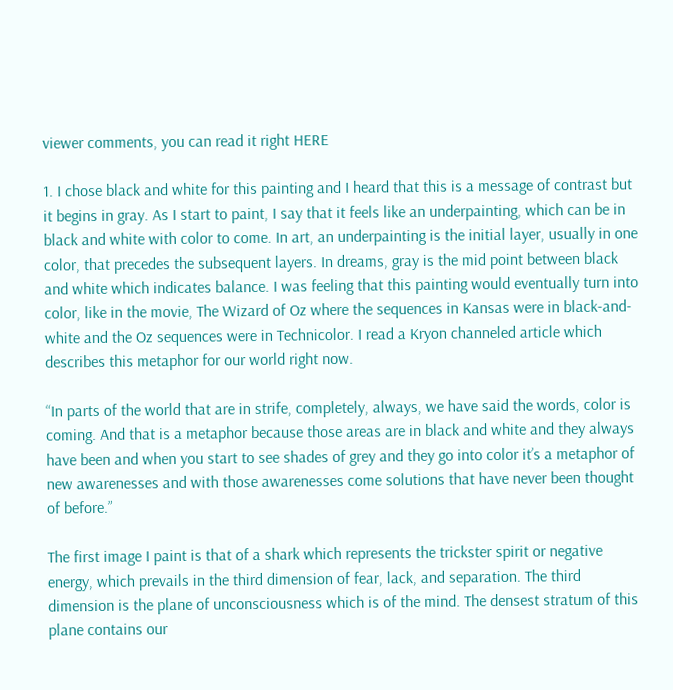viewer comments, you can read it right HERE

1. I chose black and white for this painting and I heard that this is a message of contrast but it begins in gray. As I start to paint, I say that it feels like an underpainting, which can be in black and white with color to come. In art, an underpainting is the initial layer, usually in one color, that precedes the subsequent layers. In dreams, gray is the mid point between black and white which indicates balance. I was feeling that this painting would eventually turn into color, like in the movie, The Wizard of Oz where the sequences in Kansas were in black-and-white and the Oz sequences were in Technicolor. I read a Kryon channeled article which describes this metaphor for our world right now.

“In parts of the world that are in strife, completely, always, we have said the words, color is coming. And that is a metaphor because those areas are in black and white and they always have been and when you start to see shades of grey and they go into color it’s a metaphor of new awarenesses and with those awarenesses come solutions that have never been thought of before.”

The first image I paint is that of a shark which represents the trickster spirit or negative energy, which prevails in the third dimension of fear, lack, and separation. The third dimension is the plane of unconsciousness which is of the mind. The densest stratum of this plane contains our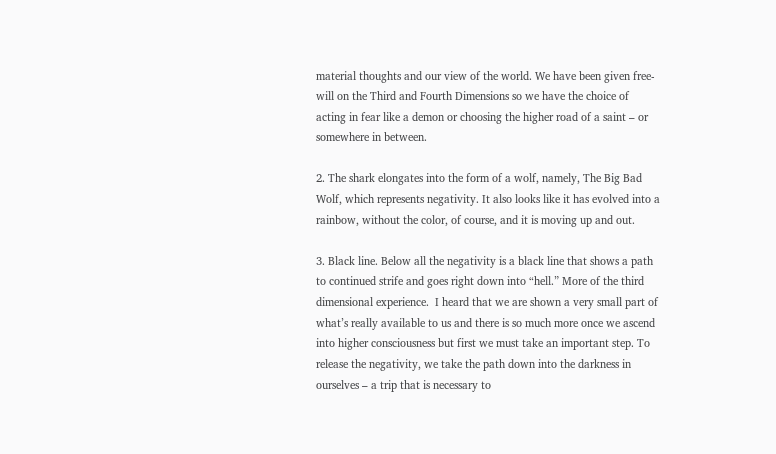material thoughts and our view of the world. We have been given free-will on the Third and Fourth Dimensions so we have the choice of acting in fear like a demon or choosing the higher road of a saint – or somewhere in between.

2. The shark elongates into the form of a wolf, namely, The Big Bad Wolf, which represents negativity. It also looks like it has evolved into a rainbow, without the color, of course, and it is moving up and out.

3. Black line. Below all the negativity is a black line that shows a path to continued strife and goes right down into “hell.” More of the third dimensional experience.  I heard that we are shown a very small part of what’s really available to us and there is so much more once we ascend into higher consciousness but first we must take an important step. To release the negativity, we take the path down into the darkness in ourselves – a trip that is necessary to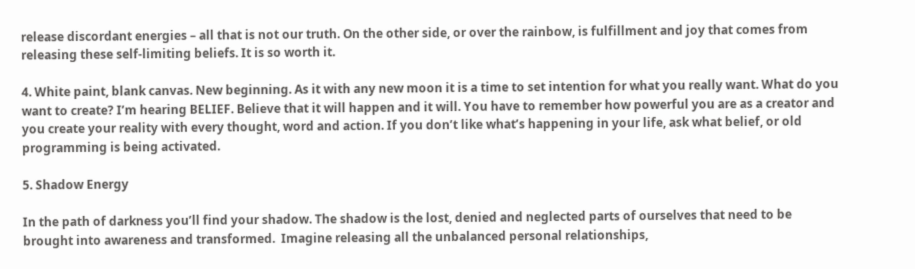release discordant energies – all that is not our truth. On the other side, or over the rainbow, is fulfillment and joy that comes from releasing these self-limiting beliefs. It is so worth it.

4. White paint, blank canvas. New beginning. As it with any new moon it is a time to set intention for what you really want. What do you want to create? I’m hearing BELIEF. Believe that it will happen and it will. You have to remember how powerful you are as a creator and you create your reality with every thought, word and action. If you don’t like what’s happening in your life, ask what belief, or old programming is being activated.

5. Shadow Energy

In the path of darkness you’ll find your shadow. The shadow is the lost, denied and neglected parts of ourselves that need to be brought into awareness and transformed.  Imagine releasing all the unbalanced personal relationships,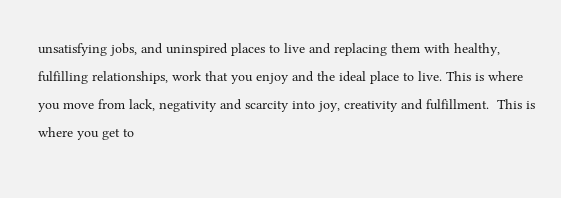unsatisfying jobs, and uninspired places to live and replacing them with healthy, fulfilling relationships, work that you enjoy and the ideal place to live. This is where you move from lack, negativity and scarcity into joy, creativity and fulfillment.  This is where you get to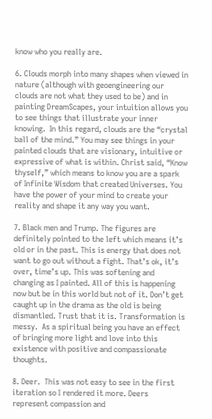know who you really are.

6. Clouds morph into many shapes when viewed in nature (although with geoengineering our clouds are not what they used to be) and in painting DreamScapes, your intuition allows you to see things that illustrate your inner knowing.  In this regard, clouds are the “crystal ball of the mind.” You may see things in your painted clouds that are visionary, intuitive or expressive of what is within. Christ said, “Know thyself,” which means to know you are a spark of Infinite Wisdom that created Universes. You have the power of your mind to create your reality and shape it any way you want.

7. Black men and Trump. The figures are definitely pointed to the left which means it’s old or in the past. This is energy that does not want to go out without a fight. That’s ok, it’s over, time’s up. This was softening and changing as I painted. All of this is happening now but be in this world but not of it. Don’t get caught up in the drama as the old is being dismantled. Trust that it is. Transformation is messy.  As a spiritual being you have an effect of bringing more light and love into this existence with positive and compassionate thoughts.

8. Deer.  This was not easy to see in the first iteration so I rendered it more. Deers represent compassion and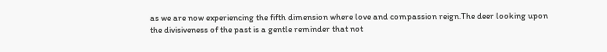as we are now experiencing the fifth dimension where love and compassion reign.The deer looking upon the divisiveness of the past is a gentle reminder that not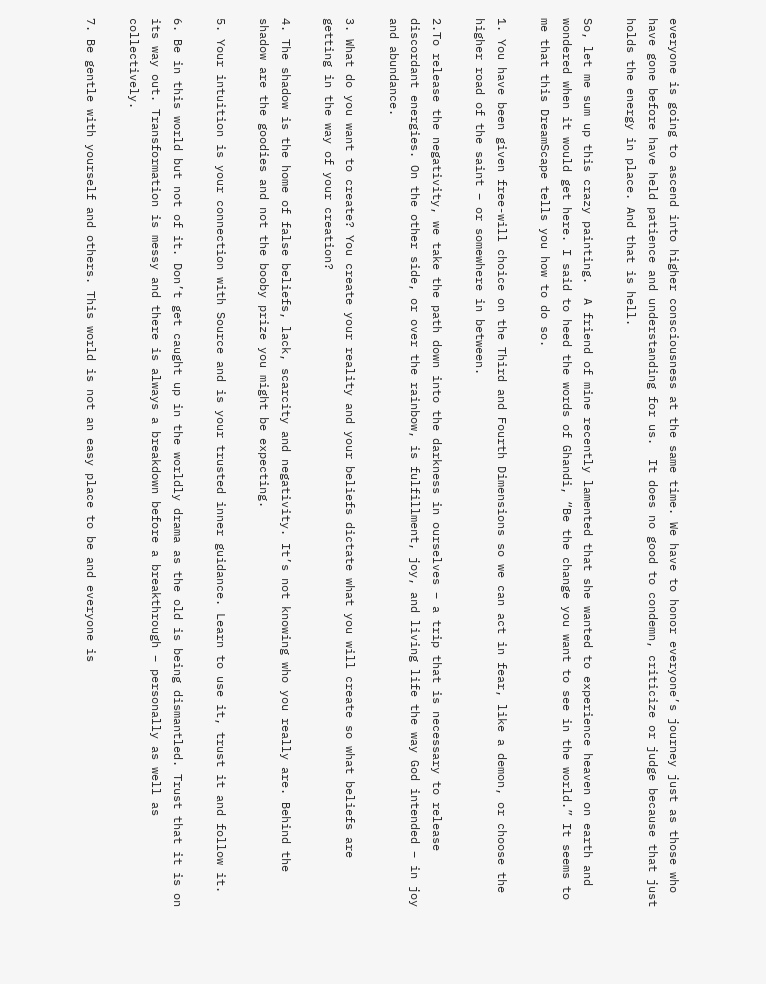everyone is going to ascend into higher consciousness at the same time. We have to honor everyone’s journey just as those who have gone before have held patience and understanding for us.  It does no good to condemn, criticize or judge because that just holds the energy in place. And that is hell.

So, let me sum up this crazy painting.  A friend of mine recently lamented that she wanted to experience heaven on earth and wondered when it would get here. I said to heed the words of Ghandi, “Be the change you want to see in the world.” It seems to me that this DreamScape tells you how to do so.

1. You have been given free-will choice on the Third and Fourth Dimensions so we can act in fear, like a demon, or choose the higher road of the saint – or somewhere in between.

2.To release the negativity, we take the path down into the darkness in ourselves – a trip that is necessary to release discordant energies. On the other side, or over the rainbow, is fulfillment, joy, and living life the way God intended – in joy and abundance.

3. What do you want to create? You create your reality and your beliefs dictate what you will create so what beliefs are getting in the way of your creation?

4. The shadow is the home of false beliefs, lack, scarcity and negativity. It’s not knowing who you really are. Behind the shadow are the goodies and not the booby prize you might be expecting.

5. Your intuition is your connection with Source and is your trusted inner guidance. Learn to use it, trust it and follow it.

6. Be in this world but not of it. Don’t get caught up in the worldly drama as the old is being dismantled. Trust that it is on its way out. Transformation is messy and there is always a breakdown before a breakthrough – personally as well as collectively.

7. Be gentle with yourself and others. This world is not an easy place to be and everyone is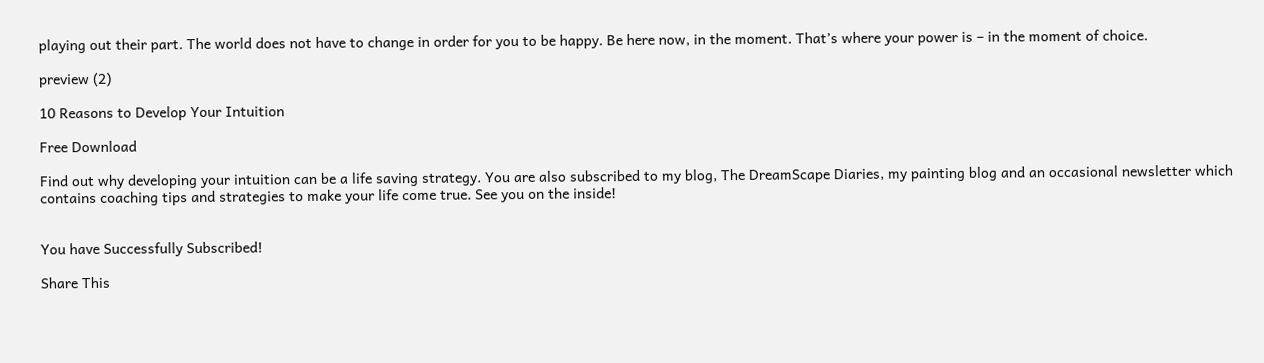playing out their part. The world does not have to change in order for you to be happy. Be here now, in the moment. That’s where your power is – in the moment of choice.

preview (2)

10 Reasons to Develop Your Intuition

Free Download

Find out why developing your intuition can be a life saving strategy. You are also subscribed to my blog, The DreamScape Diaries, my painting blog and an occasional newsletter which contains coaching tips and strategies to make your life come true. See you on the inside!


You have Successfully Subscribed!

Share This